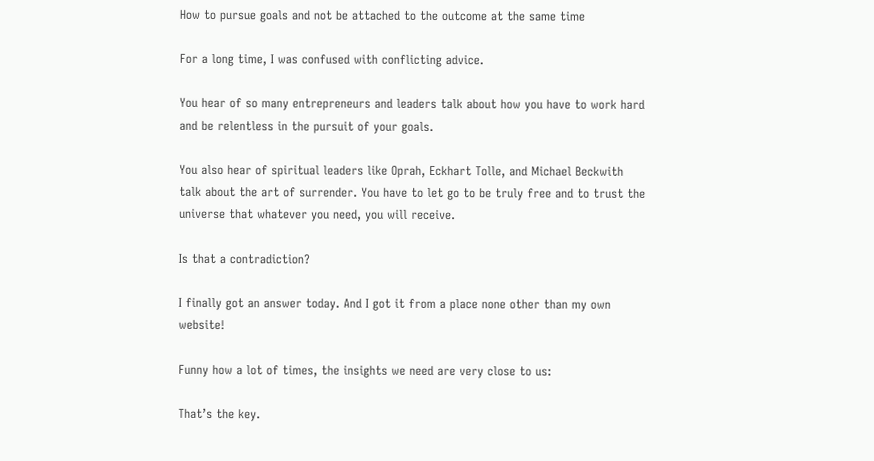How to pursue goals and not be attached to the outcome at the same time

For a long time, I was confused with conflicting advice.

You hear of so many entrepreneurs and leaders talk about how you have to work hard and be relentless in the pursuit of your goals.

You also hear of spiritual leaders like Oprah, Eckhart Tolle, and Michael Beckwith talk about the art of surrender. You have to let go to be truly free and to trust the universe that whatever you need, you will receive.

Is that a contradiction?

I finally got an answer today. And I got it from a place none other than my own website!

Funny how a lot of times, the insights we need are very close to us:

That’s the key.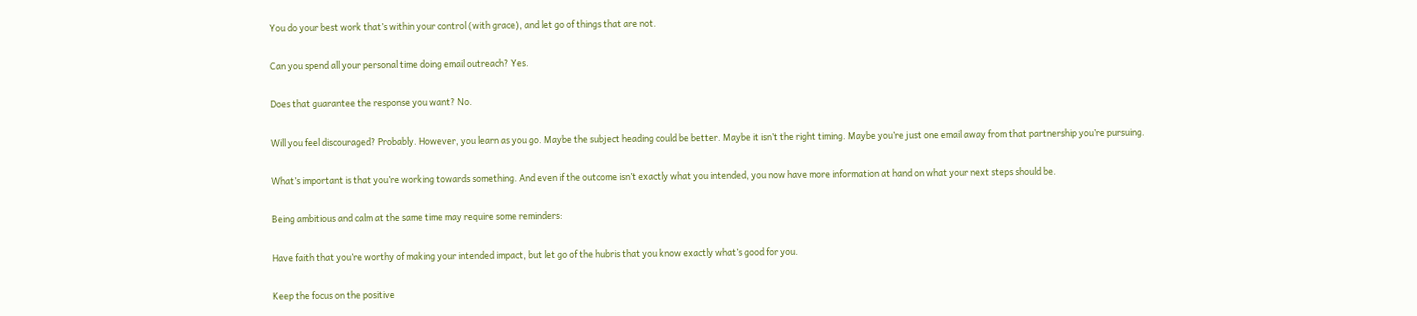You do your best work that’s within your control (with grace), and let go of things that are not.

Can you spend all your personal time doing email outreach? Yes.

Does that guarantee the response you want? No.

Will you feel discouraged? Probably. However, you learn as you go. Maybe the subject heading could be better. Maybe it isn’t the right timing. Maybe you’re just one email away from that partnership you’re pursuing.

What’s important is that you’re working towards something. And even if the outcome isn’t exactly what you intended, you now have more information at hand on what your next steps should be.

Being ambitious and calm at the same time may require some reminders:

Have faith that you’re worthy of making your intended impact, but let go of the hubris that you know exactly what’s good for you.

Keep the focus on the positive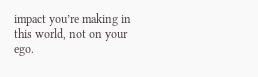impact you’re making in this world, not on your ego.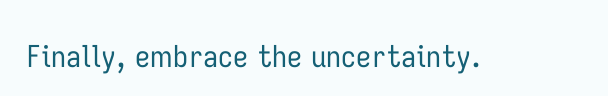Finally, embrace the uncertainty.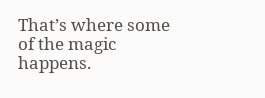That’s where some of the magic happens.